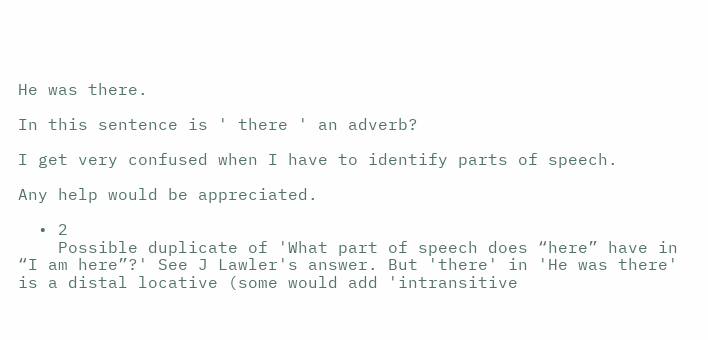He was there.

In this sentence is ' there ' an adverb?

I get very confused when I have to identify parts of speech.

Any help would be appreciated.

  • 2
    Possible duplicate of 'What part of speech does “here” have in “I am here”?' See J Lawler's answer. But 'there' in 'He was there' is a distal locative (some would add 'intransitive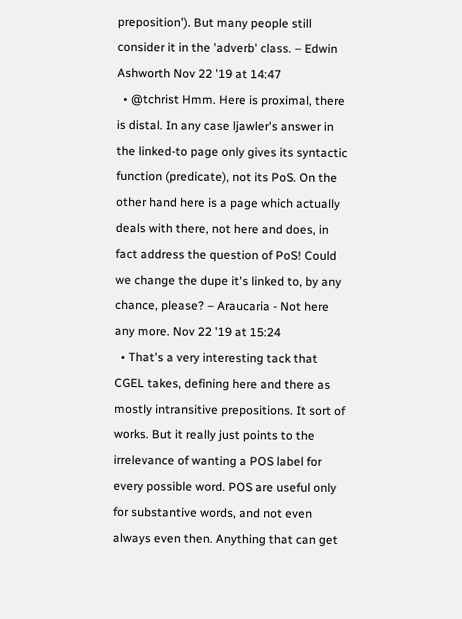preposition'). But many people still consider it in the 'adverb' class. – Edwin Ashworth Nov 22 '19 at 14:47
  • @tchrist Hmm. Here is proximal, there is distal. In any case ljawler's answer in the linked-to page only gives its syntactic function (predicate), not its PoS. On the other hand here is a page which actually deals with there, not here and does, in fact address the question of PoS! Could we change the dupe it's linked to, by any chance, please? – Araucaria - Not here any more. Nov 22 '19 at 15:24
  • That's a very interesting tack that CGEL takes, defining here and there as mostly intransitive prepositions. It sort of works. But it really just points to the irrelevance of wanting a POS label for every possible word. POS are useful only for substantive words, and not even always even then. Anything that can get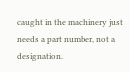caught in the machinery just needs a part number, not a designation.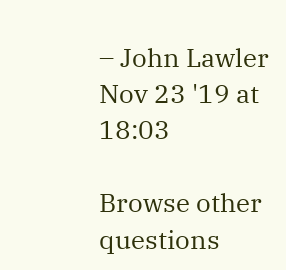– John Lawler Nov 23 '19 at 18:03

Browse other questions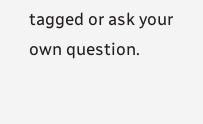tagged or ask your own question.